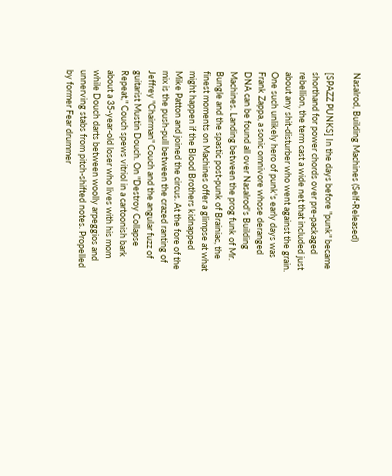Nasalrod, Building Machines (Self-Released)

[SPAZZ PUNKS] In the days before "punk" became shorthand for power chords over pre-packaged rebellion, the term cast a wide net that included just about any shit-disturber who went against the grain. One such unlikely hero of punk's early days was Frank Zappa, a sonic omnivore whose deranged DNA can be found all over Nasalrod's Building Machines. Landing between the prog funk of Mr. Bungle and the spastic post-punk of Brainiac, the finest moments on Machines offer a glimpse at what might happen if the Blood Brothers kidnapped Mike Patton and joined the circus. At the fore of the mix is the push-pull between the crazed ranting of Jeffrey "Chairman" Couch and the angular fuzz of guitarist Mustin Douch. On "Destroy Collapse Repeat," Couch spews vitriol in a cartoonish bark about a 35-year-old loser who lives with his mom while Douch darts between woolly arpeggios and unnerving stabs from pitch-shifted notes. Propelled by former Fear drummer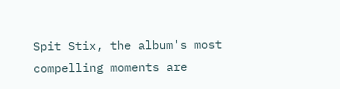Spit Stix, the album's most compelling moments are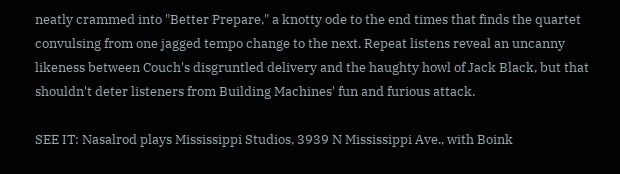neatly crammed into "Better Prepare," a knotty ode to the end times that finds the quartet convulsing from one jagged tempo change to the next. Repeat listens reveal an uncanny likeness between Couch's disgruntled delivery and the haughty howl of Jack Black, but that shouldn't deter listeners from Building Machines' fun and furious attack.

SEE IT: Nasalrod plays Mississippi Studios, 3939 N Mississippi Ave., with Boink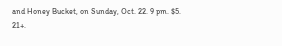and Honey Bucket, on Sunday, Oct. 22. 9 pm. $5. 21+.